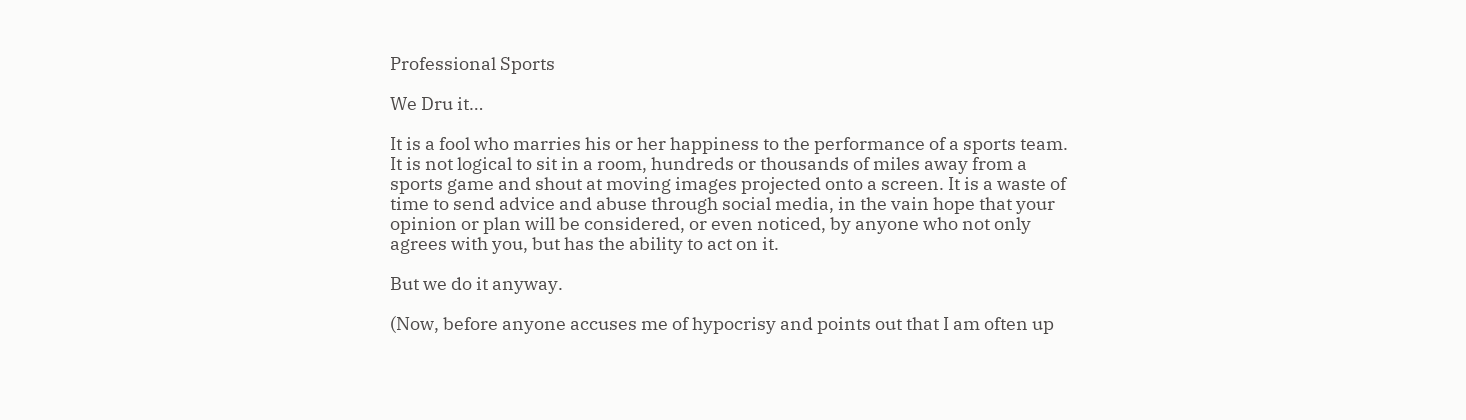Professional Sports

We Dru it…

It is a fool who marries his or her happiness to the performance of a sports team. It is not logical to sit in a room, hundreds or thousands of miles away from a sports game and shout at moving images projected onto a screen. It is a waste of time to send advice and abuse through social media, in the vain hope that your opinion or plan will be considered, or even noticed, by anyone who not only agrees with you, but has the ability to act on it.

But we do it anyway.

(Now, before anyone accuses me of hypocrisy and points out that I am often up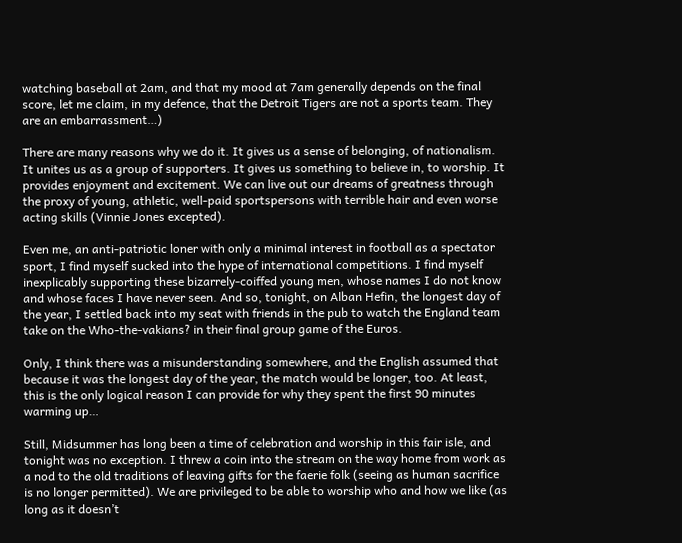watching baseball at 2am, and that my mood at 7am generally depends on the final score, let me claim, in my defence, that the Detroit Tigers are not a sports team. They are an embarrassment…)

There are many reasons why we do it. It gives us a sense of belonging, of nationalism. It unites us as a group of supporters. It gives us something to believe in, to worship. It provides enjoyment and excitement. We can live out our dreams of greatness through the proxy of young, athletic, well-paid sportspersons with terrible hair and even worse acting skills (Vinnie Jones excepted).

Even me, an anti-patriotic loner with only a minimal interest in football as a spectator sport, I find myself sucked into the hype of international competitions. I find myself inexplicably supporting these bizarrely-coiffed young men, whose names I do not know and whose faces I have never seen. And so, tonight, on Alban Hefin, the longest day of the year, I settled back into my seat with friends in the pub to watch the England team take on the Who-the-vakians? in their final group game of the Euros.

Only, I think there was a misunderstanding somewhere, and the English assumed that because it was the longest day of the year, the match would be longer, too. At least, this is the only logical reason I can provide for why they spent the first 90 minutes warming up…

Still, Midsummer has long been a time of celebration and worship in this fair isle, and tonight was no exception. I threw a coin into the stream on the way home from work as a nod to the old traditions of leaving gifts for the faerie folk (seeing as human sacrifice is no longer permitted). We are privileged to be able to worship who and how we like (as long as it doesn’t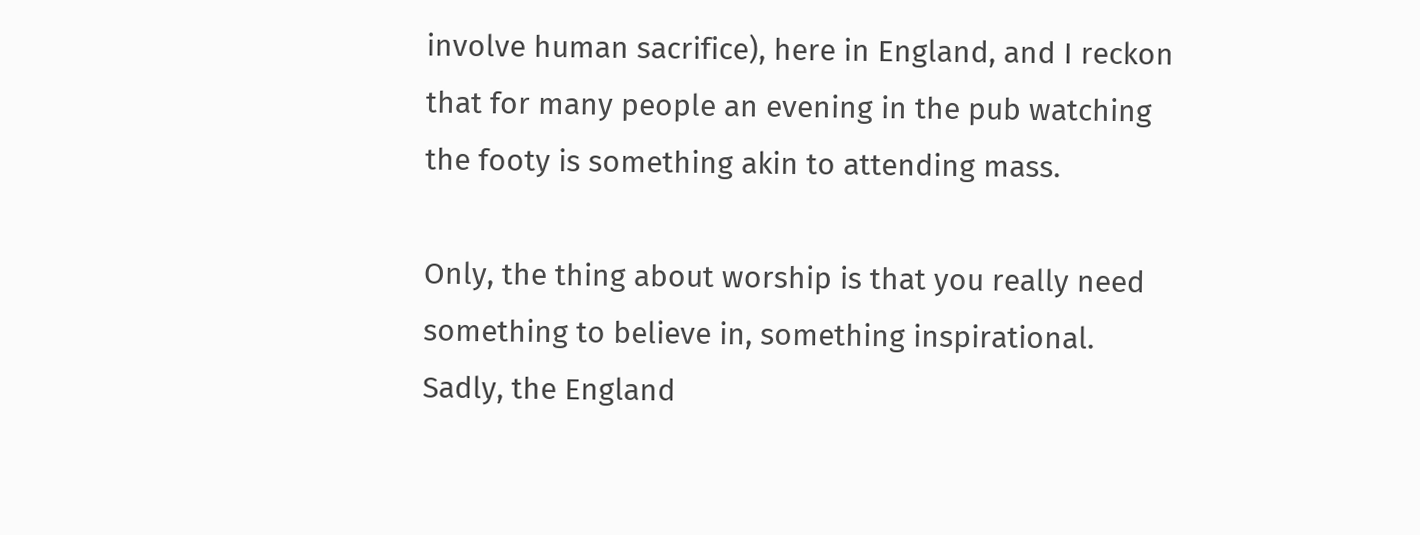involve human sacrifice), here in England, and I reckon that for many people an evening in the pub watching the footy is something akin to attending mass.

Only, the thing about worship is that you really need something to believe in, something inspirational. Sadly, the England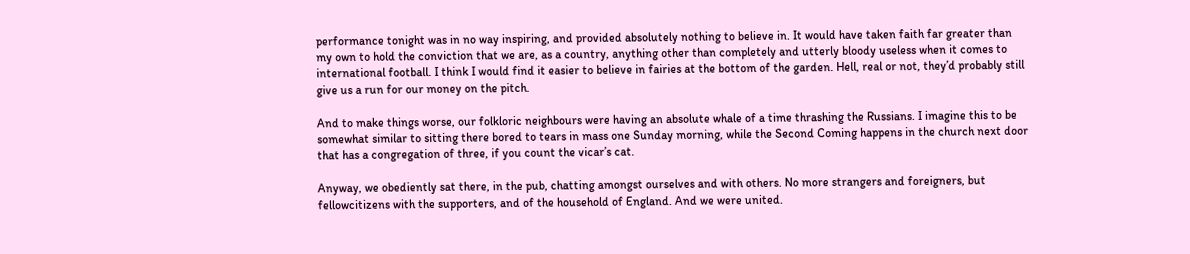performance tonight was in no way inspiring, and provided absolutely nothing to believe in. It would have taken faith far greater than my own to hold the conviction that we are, as a country, anything other than completely and utterly bloody useless when it comes to international football. I think I would find it easier to believe in fairies at the bottom of the garden. Hell, real or not, they’d probably still give us a run for our money on the pitch.

And to make things worse, our folkloric neighbours were having an absolute whale of a time thrashing the Russians. I imagine this to be somewhat similar to sitting there bored to tears in mass one Sunday morning, while the Second Coming happens in the church next door that has a congregation of three, if you count the vicar’s cat.

Anyway, we obediently sat there, in the pub, chatting amongst ourselves and with others. No more strangers and foreigners, but fellowcitizens with the supporters, and of the household of England. And we were united.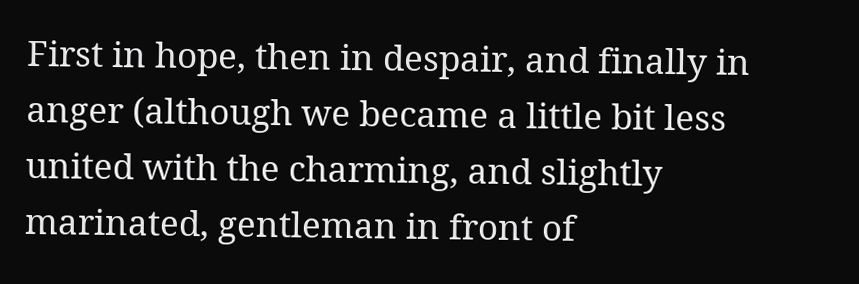First in hope, then in despair, and finally in anger (although we became a little bit less united with the charming, and slightly marinated, gentleman in front of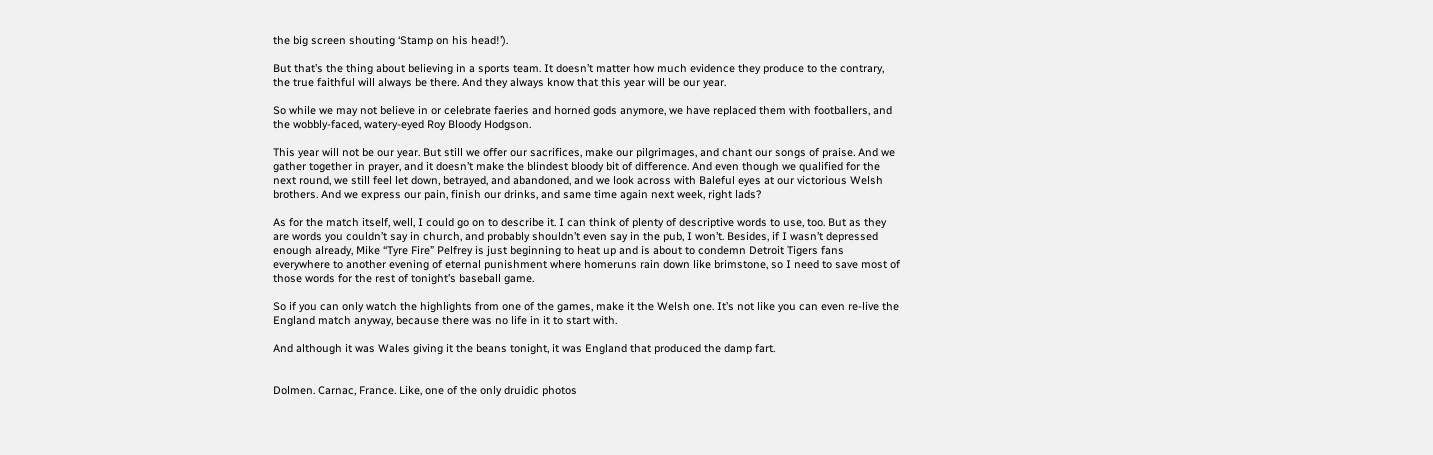the big screen shouting ‘Stamp on his head!’).

But that’s the thing about believing in a sports team. It doesn’t matter how much evidence they produce to the contrary, the true faithful will always be there. And they always know that this year will be our year.

So while we may not believe in or celebrate faeries and horned gods anymore, we have replaced them with footballers, and the wobbly-faced, watery-eyed Roy Bloody Hodgson.

This year will not be our year. But still we offer our sacrifices, make our pilgrimages, and chant our songs of praise. And we gather together in prayer, and it doesn’t make the blindest bloody bit of difference. And even though we qualified for the next round, we still feel let down, betrayed, and abandoned, and we look across with Baleful eyes at our victorious Welsh brothers. And we express our pain, finish our drinks, and same time again next week, right lads?

As for the match itself, well, I could go on to describe it. I can think of plenty of descriptive words to use, too. But as they are words you couldn’t say in church, and probably shouldn’t even say in the pub, I won’t. Besides, if I wasn’t depressed enough already, Mike “Tyre Fire” Pelfrey is just beginning to heat up and is about to condemn Detroit Tigers fans everywhere to another evening of eternal punishment where homeruns rain down like brimstone, so I need to save most of those words for the rest of tonight’s baseball game.

So if you can only watch the highlights from one of the games, make it the Welsh one. It’s not like you can even re-live the England match anyway, because there was no life in it to start with.

And although it was Wales giving it the beans tonight, it was England that produced the damp fart.


Dolmen. Carnac, France. Like, one of the only druidic photos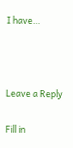I have…



Leave a Reply

Fill in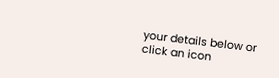your details below or click an icon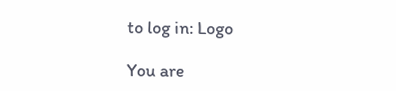to log in: Logo

You are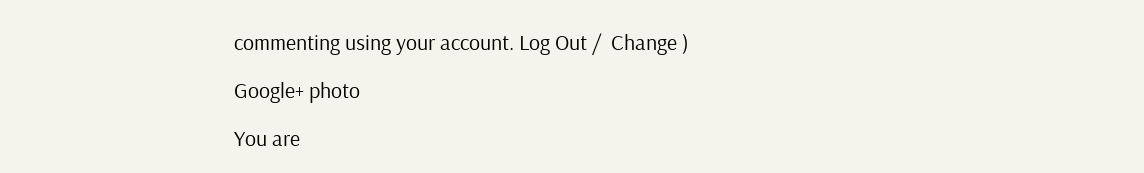commenting using your account. Log Out /  Change )

Google+ photo

You are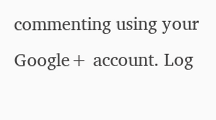commenting using your Google+ account. Log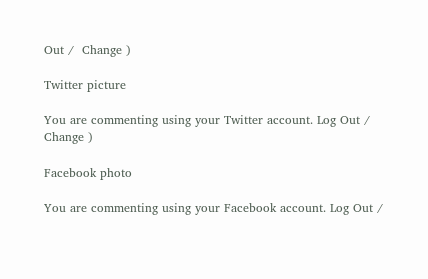Out /  Change )

Twitter picture

You are commenting using your Twitter account. Log Out /  Change )

Facebook photo

You are commenting using your Facebook account. Log Out /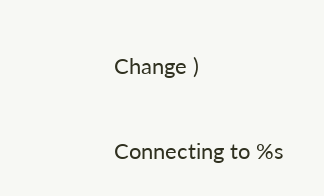Change )


Connecting to %s